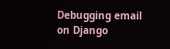Debugging email on Django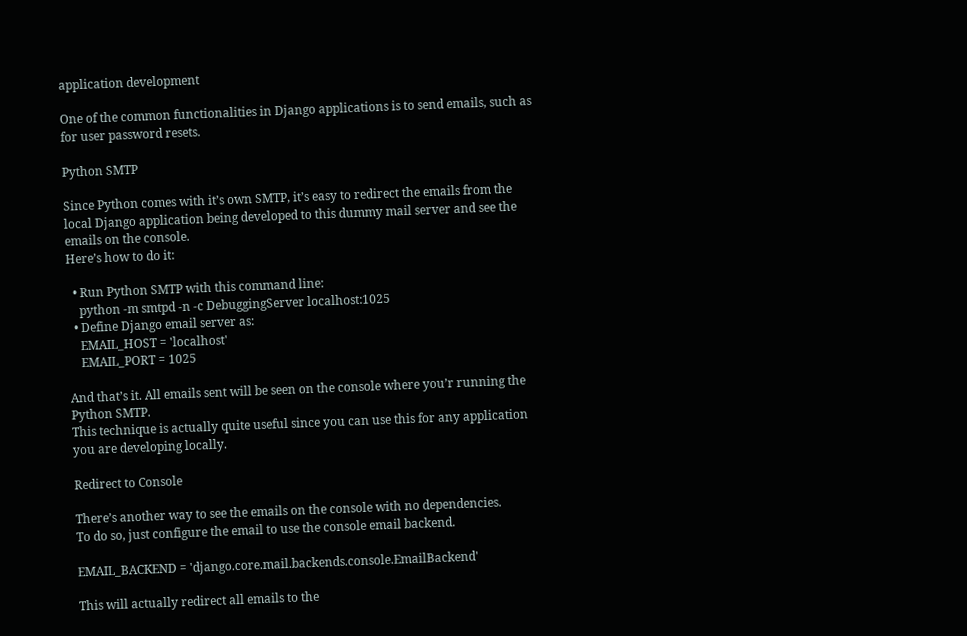application development

One of the common functionalities in Django applications is to send emails, such as for user password resets.

Python SMTP

Since Python comes with it’s own SMTP, it’s easy to redirect the emails from the local Django application being developed to this dummy mail server and see the emails on the console.
Here’s how to do it:

  • Run Python SMTP with this command line:
    python -m smtpd -n -c DebuggingServer localhost:1025
  • Define Django email server as:
    EMAIL_HOST = 'localhost'
    EMAIL_PORT = 1025

And that’s it. All emails sent will be seen on the console where you’r running the Python SMTP.
This technique is actually quite useful since you can use this for any application you are developing locally.

Redirect to Console

There’s another way to see the emails on the console with no dependencies.
To do so, just configure the email to use the console email backend.

EMAIL_BACKEND = 'django.core.mail.backends.console.EmailBackend'

This will actually redirect all emails to the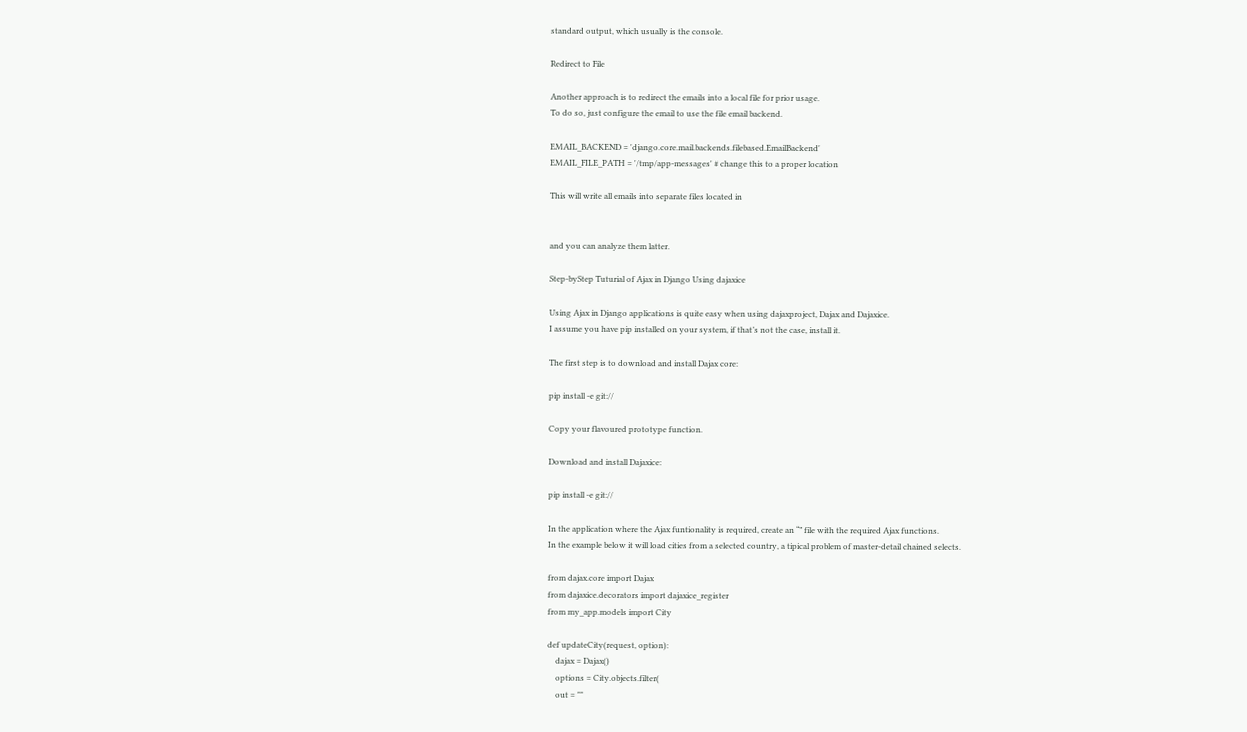standard output, which usually is the console.

Redirect to File

Another approach is to redirect the emails into a local file for prior usage.
To do so, just configure the email to use the file email backend.

EMAIL_BACKEND = 'django.core.mail.backends.filebased.EmailBackend'
EMAIL_FILE_PATH = '/tmp/app-messages' # change this to a proper location

This will write all emails into separate files located in


and you can analyze them latter.

Step-byStep Tuturial of Ajax in Django Using dajaxice

Using Ajax in Django applications is quite easy when using dajaxproject, Dajax and Dajaxice.
I assume you have pip installed on your system, if that’s not the case, install it.

The first step is to download and install Dajax core:

pip install -e git://

Copy your flavoured prototype function.

Download and install Dajaxice:

pip install -e git://

In the application where the Ajax funtionality is required, create an “” file with the required Ajax functions.
In the example below it will load cities from a selected country, a tipical problem of master-detail chained selects.

from dajax.core import Dajax
from dajaxice.decorators import dajaxice_register
from my_app.models import City

def updateCity(request, option):
    dajax = Dajax()
    options = City.objects.filter(
    out = ""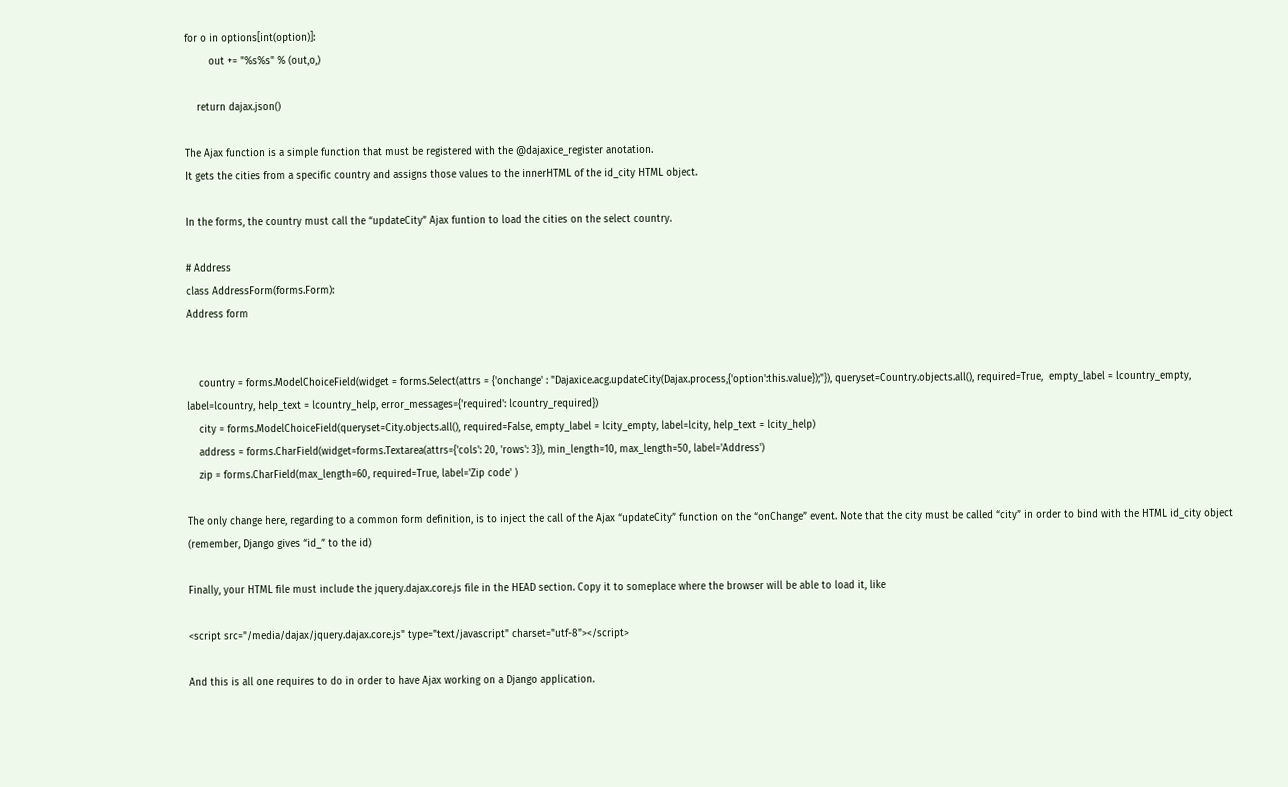for o in options[int(option)]:
        out += "%s%s" % (out,o,)

    return dajax.json()

The Ajax function is a simple function that must be registered with the @dajaxice_register anotation.
It gets the cities from a specific country and assigns those values to the innerHTML of the id_city HTML object.

In the forms, the country must call the “updateCity” Ajax funtion to load the cities on the select country.

# Address
class AddressForm(forms.Form):
Address form


    country = forms.ModelChoiceField(widget = forms.Select(attrs = {'onchange' : "Dajaxice.acg.updateCity(Dajax.process,{'option':this.value});"}), queryset=Country.objects.all(), required=True,  empty_label = lcountry_empty, label=lcountry, help_text = lcountry_help, error_messages={'required': lcountry_required})
    city = forms.ModelChoiceField(queryset=City.objects.all(), required=False, empty_label = lcity_empty, label=lcity, help_text = lcity_help)
    address = forms.CharField(widget=forms.Textarea(attrs={'cols': 20, 'rows': 3}), min_length=10, max_length=50, label='Address')
    zip = forms.CharField(max_length=60, required=True, label='Zip code' )

The only change here, regarding to a common form definition, is to inject the call of the Ajax “updateCity” function on the “onChange” event. Note that the city must be called “city” in order to bind with the HTML id_city object (remember, Django gives “id_” to the id)

Finally, your HTML file must include the jquery.dajax.core.js file in the HEAD section. Copy it to someplace where the browser will be able to load it, like

<script src="/media/dajax/jquery.dajax.core.js" type="text/javascript" charset="utf-8"></script>

And this is all one requires to do in order to have Ajax working on a Django application.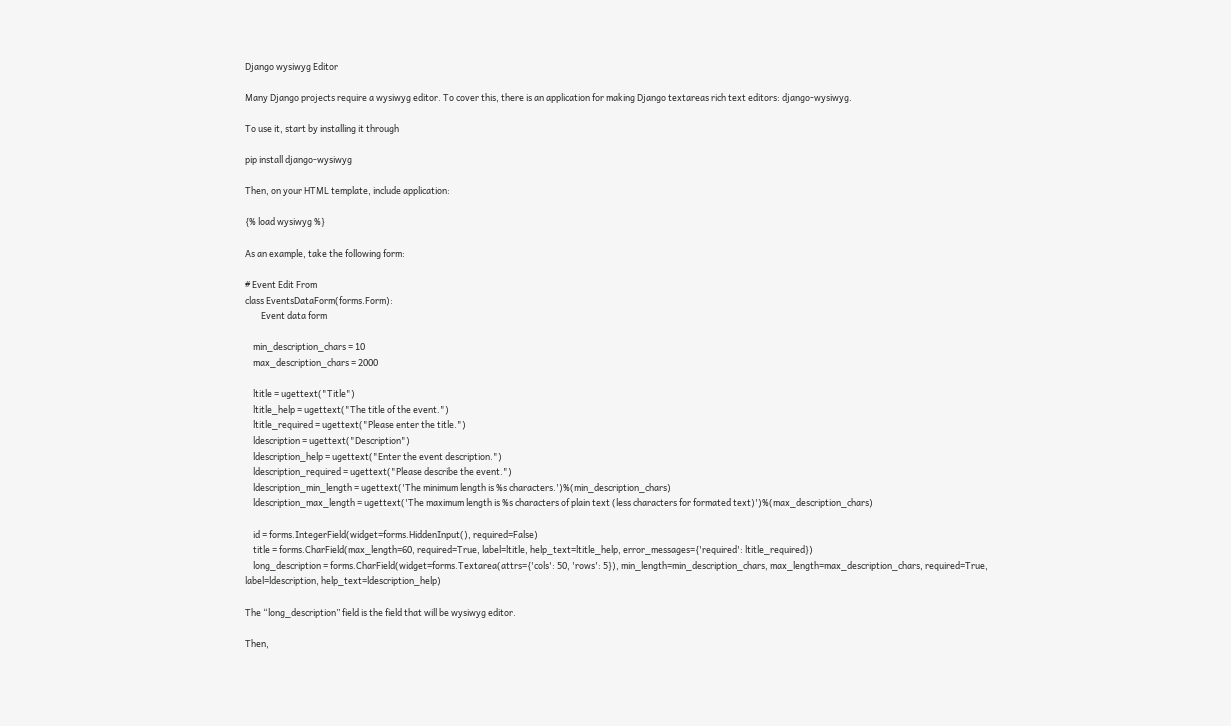Django wysiwyg Editor

Many Django projects require a wysiwyg editor. To cover this, there is an application for making Django textareas rich text editors: django-wysiwyg.

To use it, start by installing it through

pip install django-wysiwyg

Then, on your HTML template, include application:

{% load wysiwyg %}

As an example, take the following form:

# Event Edit From
class EventsDataForm(forms.Form):
        Event data form

    min_description_chars = 10
    max_description_chars = 2000

    ltitle = ugettext("Title")
    ltitle_help = ugettext("The title of the event.")
    ltitle_required = ugettext("Please enter the title.")
    ldescription = ugettext("Description")
    ldescription_help = ugettext("Enter the event description.")
    ldescription_required = ugettext("Please describe the event.")
    ldescription_min_length = ugettext('The minimum length is %s characters.')%(min_description_chars)
    ldescription_max_length = ugettext('The maximum length is %s characters of plain text (less characters for formated text)')%(max_description_chars)

    id = forms.IntegerField(widget=forms.HiddenInput(), required=False)
    title = forms.CharField(max_length=60, required=True, label=ltitle, help_text=ltitle_help, error_messages={'required': ltitle_required})
    long_description = forms.CharField(widget=forms.Textarea(attrs={'cols': 50, 'rows': 5}), min_length=min_description_chars, max_length=max_description_chars, required=True, label=ldescription, help_text=ldescription_help)

The “long_description” field is the field that will be wysiwyg editor.

Then,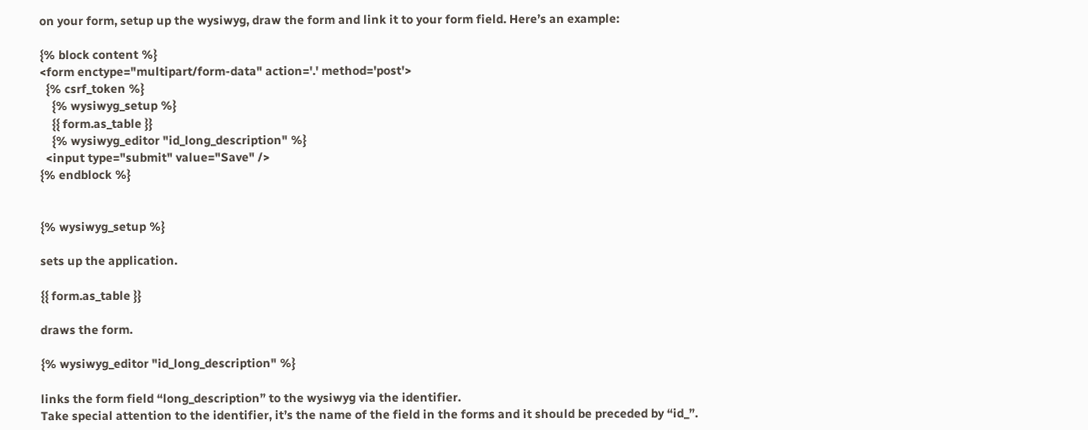on your form, setup up the wysiwyg, draw the form and link it to your form field. Here’s an example:

{% block content %}
<form enctype="multipart/form-data" action='.' method='post'>
  {% csrf_token %}
    {% wysiwyg_setup %}
    {{ form.as_table }}
    {% wysiwyg_editor "id_long_description" %}
  <input type="submit" value="Save" />
{% endblock %}


{% wysiwyg_setup %}

sets up the application.

{{ form.as_table }}

draws the form.

{% wysiwyg_editor "id_long_description" %}

links the form field “long_description” to the wysiwyg via the identifier.
Take special attention to the identifier, it’s the name of the field in the forms and it should be preceded by “id_”.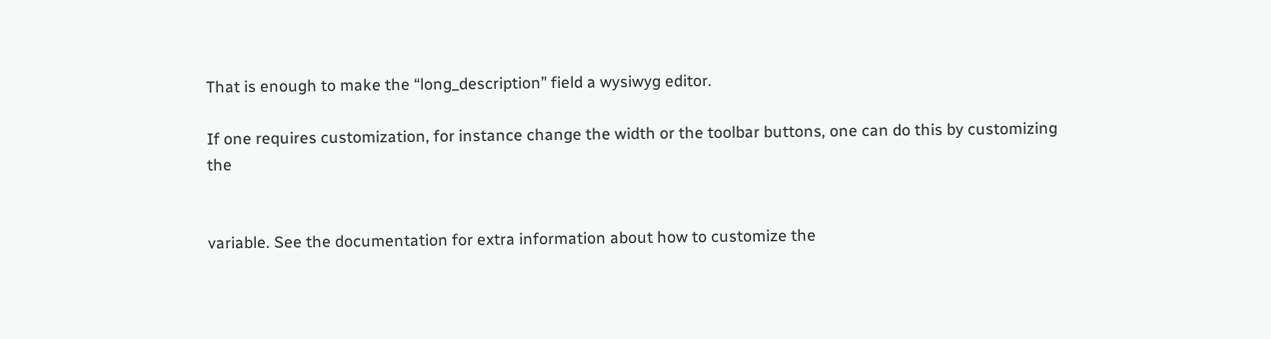That is enough to make the “long_description” field a wysiwyg editor.

If one requires customization, for instance change the width or the toolbar buttons, one can do this by customizing the


variable. See the documentation for extra information about how to customize the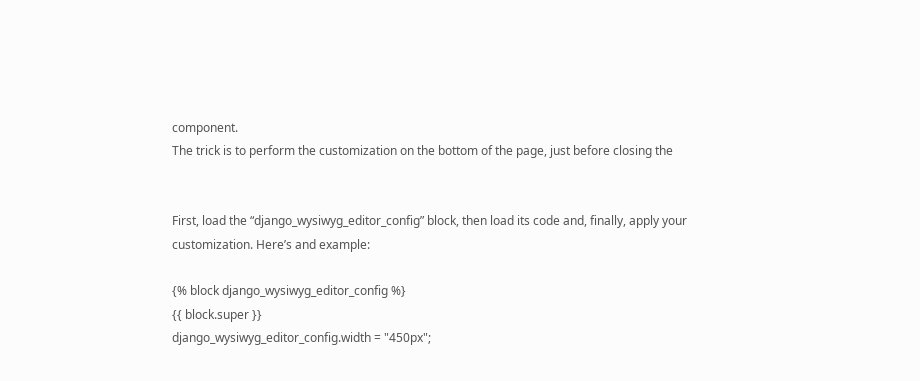component.
The trick is to perform the customization on the bottom of the page, just before closing the


First, load the “django_wysiwyg_editor_config” block, then load its code and, finally, apply your customization. Here’s and example:

{% block django_wysiwyg_editor_config %}
{{ block.super }}
django_wysiwyg_editor_config.width = "450px";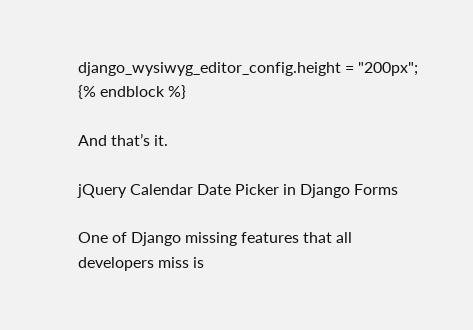django_wysiwyg_editor_config.height = "200px";
{% endblock %}

And that’s it.

jQuery Calendar Date Picker in Django Forms

One of Django missing features that all developers miss is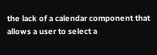the lack of a calendar component that allows a user to select a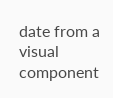date from a visual component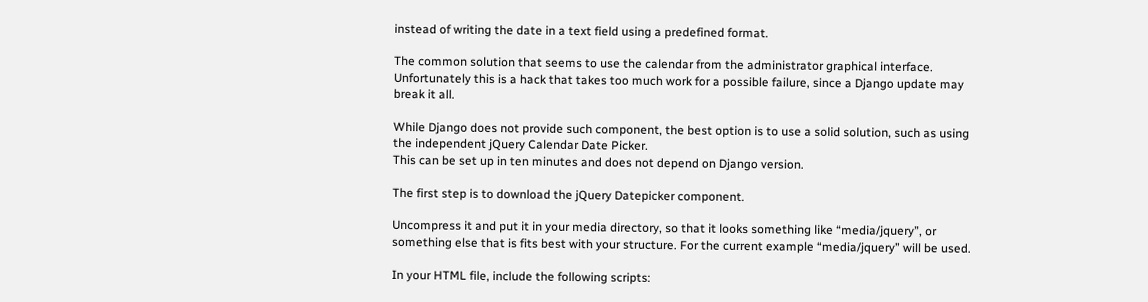instead of writing the date in a text field using a predefined format.

The common solution that seems to use the calendar from the administrator graphical interface.
Unfortunately this is a hack that takes too much work for a possible failure, since a Django update may break it all.

While Django does not provide such component, the best option is to use a solid solution, such as using the independent jQuery Calendar Date Picker.
This can be set up in ten minutes and does not depend on Django version.

The first step is to download the jQuery Datepicker component.

Uncompress it and put it in your media directory, so that it looks something like “media/jquery”, or something else that is fits best with your structure. For the current example “media/jquery” will be used.

In your HTML file, include the following scripts: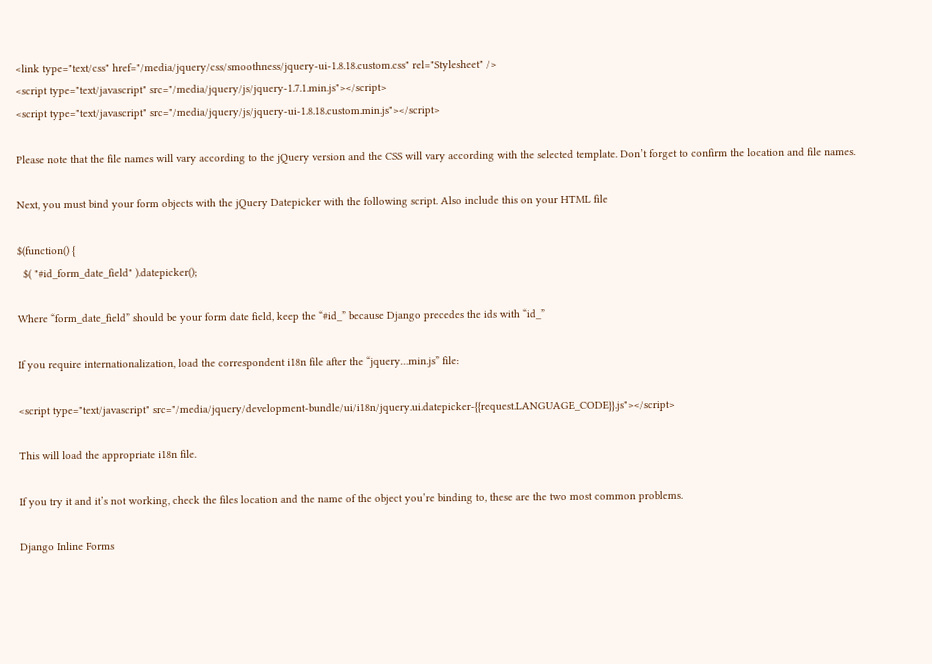<link type="text/css" href="/media/jquery/css/smoothness/jquery-ui-1.8.18.custom.css" rel="Stylesheet" />
<script type="text/javascript" src="/media/jquery/js/jquery-1.7.1.min.js"></script>
<script type="text/javascript" src="/media/jquery/js/jquery-ui-1.8.18.custom.min.js"></script>

Please note that the file names will vary according to the jQuery version and the CSS will vary according with the selected template. Don’t forget to confirm the location and file names.

Next, you must bind your form objects with the jQuery Datepicker with the following script. Also include this on your HTML file

$(function() {
  $( "#id_form_date_field" ).datepicker();

Where “form_date_field” should be your form date field, keep the “#id_” because Django precedes the ids with “id_”

If you require internationalization, load the correspondent i18n file after the “jquery…min.js” file:

<script type="text/javascript" src="/media/jquery/development-bundle/ui/i18n/jquery.ui.datepicker-{{request.LANGUAGE_CODE}}.js"></script>

This will load the appropriate i18n file.

If you try it and it’s not working, check the files location and the name of the object you’re binding to, these are the two most common problems.

Django Inline Forms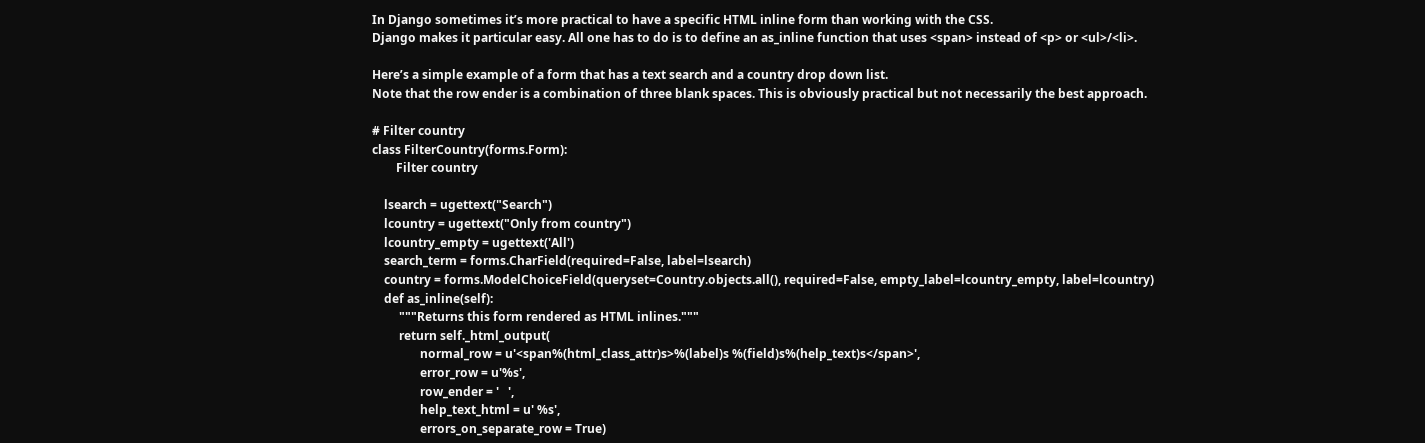In Django sometimes it’s more practical to have a specific HTML inline form than working with the CSS.
Django makes it particular easy. All one has to do is to define an as_inline function that uses <span> instead of <p> or <ul>/<li>.

Here’s a simple example of a form that has a text search and a country drop down list.
Note that the row ender is a combination of three blank spaces. This is obviously practical but not necessarily the best approach.

# Filter country
class FilterCountry(forms.Form):
        Filter country

    lsearch = ugettext("Search")
    lcountry = ugettext("Only from country")
    lcountry_empty = ugettext('All')
    search_term = forms.CharField(required=False, label=lsearch)
    country = forms.ModelChoiceField(queryset=Country.objects.all(), required=False, empty_label=lcountry_empty, label=lcountry)
    def as_inline(self):
         """Returns this form rendered as HTML inlines."""
         return self._html_output(
                normal_row = u'<span%(html_class_attr)s>%(label)s %(field)s%(help_text)s</span>',
                error_row = u'%s',
                row_ender = '   ',
                help_text_html = u' %s',
                errors_on_separate_row = True)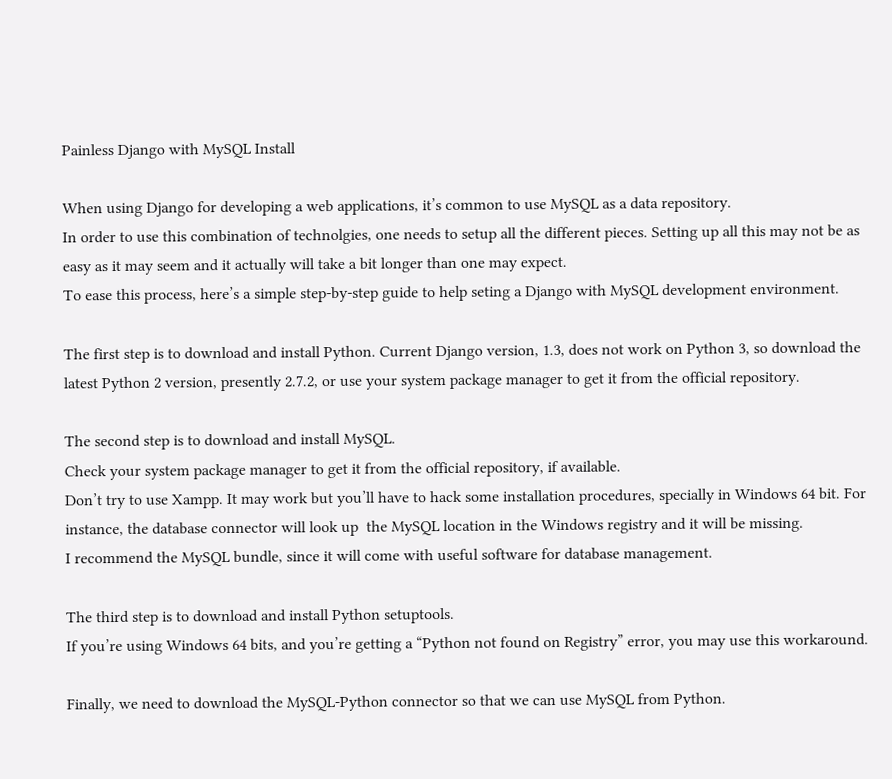Painless Django with MySQL Install

When using Django for developing a web applications, it’s common to use MySQL as a data repository.
In order to use this combination of technolgies, one needs to setup all the different pieces. Setting up all this may not be as easy as it may seem and it actually will take a bit longer than one may expect.
To ease this process, here’s a simple step-by-step guide to help seting a Django with MySQL development environment.

The first step is to download and install Python. Current Django version, 1.3, does not work on Python 3, so download the latest Python 2 version, presently 2.7.2, or use your system package manager to get it from the official repository.

The second step is to download and install MySQL.
Check your system package manager to get it from the official repository, if available.
Don’t try to use Xampp. It may work but you’ll have to hack some installation procedures, specially in Windows 64 bit. For instance, the database connector will look up  the MySQL location in the Windows registry and it will be missing.
I recommend the MySQL bundle, since it will come with useful software for database management.

The third step is to download and install Python setuptools.
If you’re using Windows 64 bits, and you’re getting a “Python not found on Registry” error, you may use this workaround.

Finally, we need to download the MySQL-Python connector so that we can use MySQL from Python.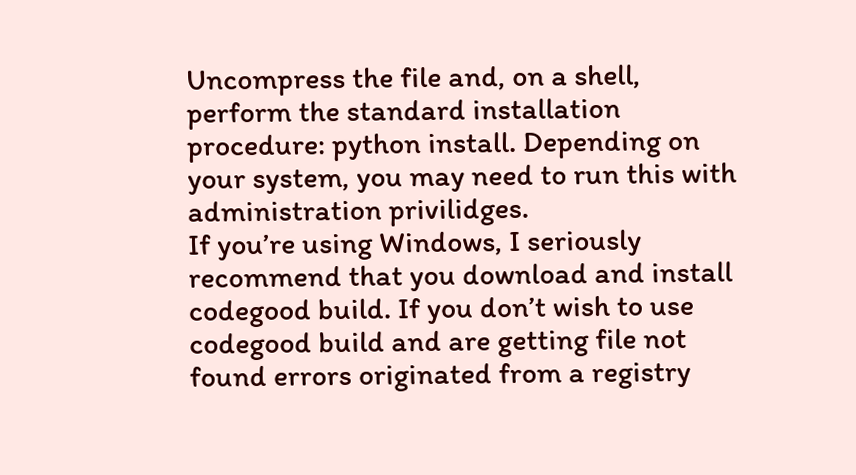Uncompress the file and, on a shell, perform the standard installation procedure: python install. Depending on your system, you may need to run this with administration privilidges.
If you’re using Windows, I seriously recommend that you download and install codegood build. If you don’t wish to use codegood build and are getting file not found errors originated from a registry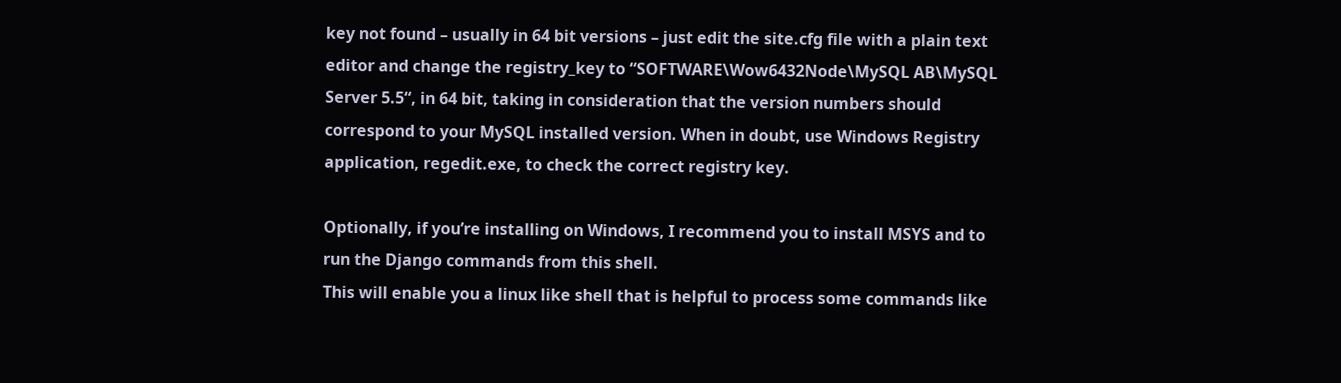key not found – usually in 64 bit versions – just edit the site.cfg file with a plain text editor and change the registry_key to “SOFTWARE\Wow6432Node\MySQL AB\MySQL Server 5.5“, in 64 bit, taking in consideration that the version numbers should correspond to your MySQL installed version. When in doubt, use Windows Registry application, regedit.exe, to check the correct registry key.

Optionally, if you’re installing on Windows, I recommend you to install MSYS and to run the Django commands from this shell.
This will enable you a linux like shell that is helpful to process some commands like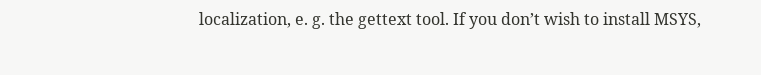localization, e. g. the gettext tool. If you don’t wish to install MSYS,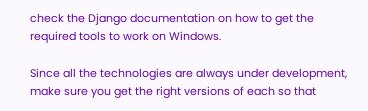check the Django documentation on how to get the required tools to work on Windows.

Since all the technologies are always under development, make sure you get the right versions of each so that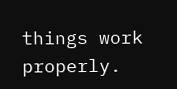things work properly.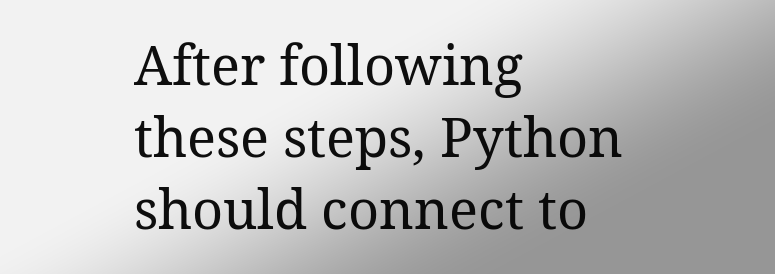After following these steps, Python should connect to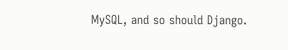MySQL, and so should Django.